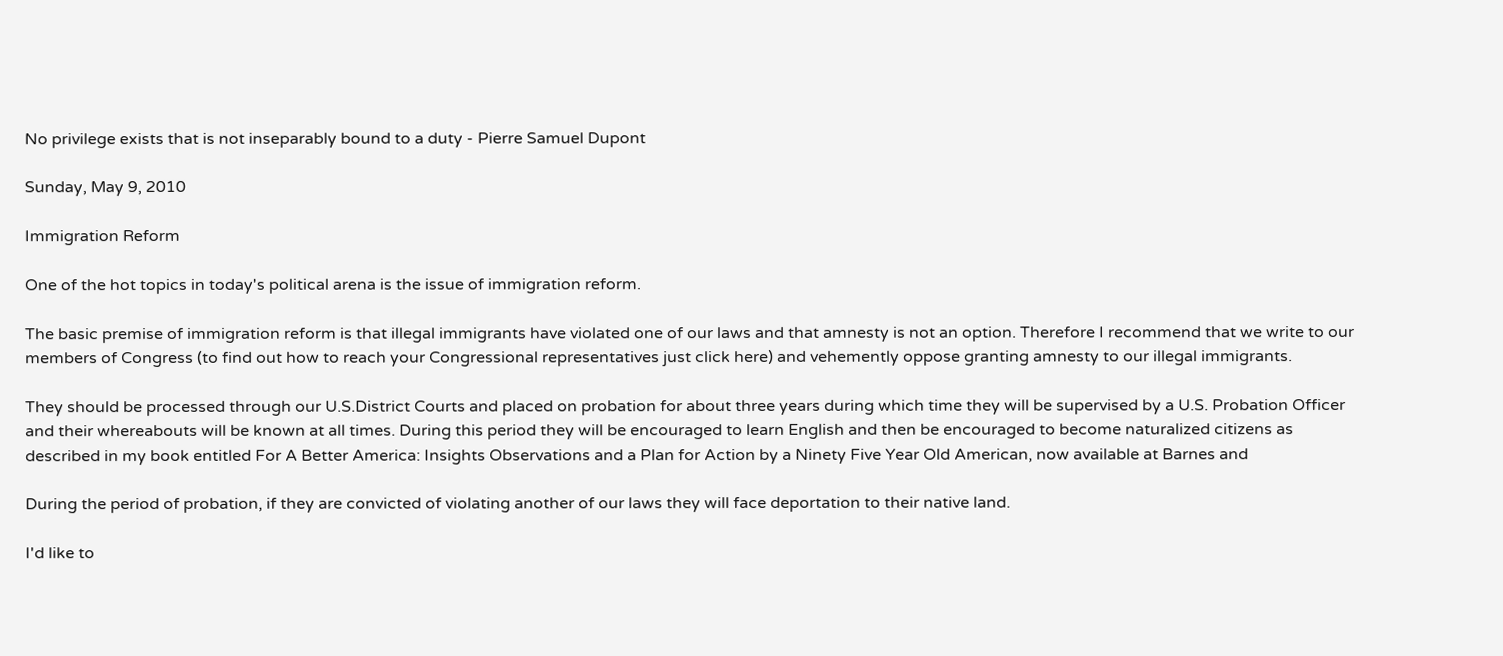No privilege exists that is not inseparably bound to a duty - Pierre Samuel Dupont

Sunday, May 9, 2010

Immigration Reform

One of the hot topics in today's political arena is the issue of immigration reform.

The basic premise of immigration reform is that illegal immigrants have violated one of our laws and that amnesty is not an option. Therefore I recommend that we write to our members of Congress (to find out how to reach your Congressional representatives just click here) and vehemently oppose granting amnesty to our illegal immigrants.

They should be processed through our U.S.District Courts and placed on probation for about three years during which time they will be supervised by a U.S. Probation Officer and their whereabouts will be known at all times. During this period they will be encouraged to learn English and then be encouraged to become naturalized citizens as described in my book entitled For A Better America: Insights Observations and a Plan for Action by a Ninety Five Year Old American, now available at Barnes and

During the period of probation, if they are convicted of violating another of our laws they will face deportation to their native land.

I'd like to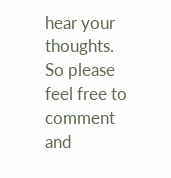hear your thoughts. So please feel free to comment and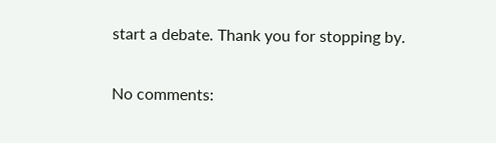start a debate. Thank you for stopping by.

No comments: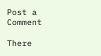Post a Comment

There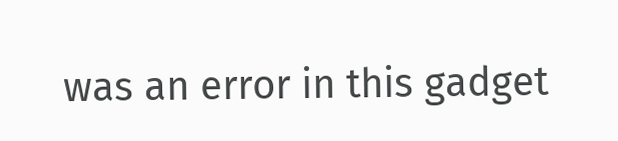was an error in this gadget